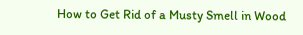How to Get Rid of a Musty Smell in Wood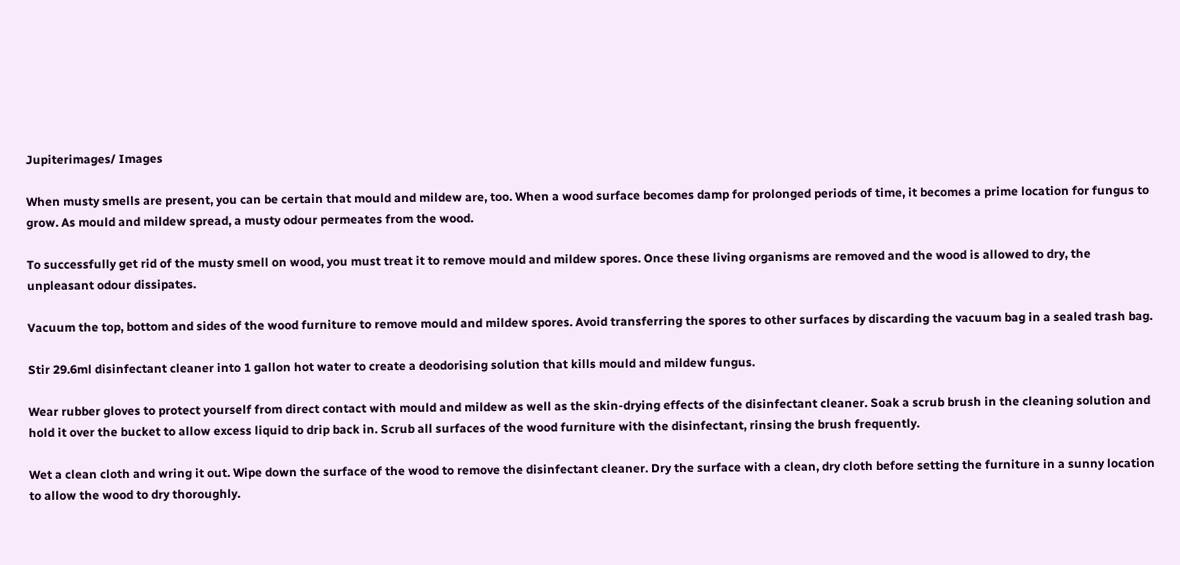Jupiterimages/ Images

When musty smells are present, you can be certain that mould and mildew are, too. When a wood surface becomes damp for prolonged periods of time, it becomes a prime location for fungus to grow. As mould and mildew spread, a musty odour permeates from the wood.

To successfully get rid of the musty smell on wood, you must treat it to remove mould and mildew spores. Once these living organisms are removed and the wood is allowed to dry, the unpleasant odour dissipates.

Vacuum the top, bottom and sides of the wood furniture to remove mould and mildew spores. Avoid transferring the spores to other surfaces by discarding the vacuum bag in a sealed trash bag.

Stir 29.6ml disinfectant cleaner into 1 gallon hot water to create a deodorising solution that kills mould and mildew fungus.

Wear rubber gloves to protect yourself from direct contact with mould and mildew as well as the skin-drying effects of the disinfectant cleaner. Soak a scrub brush in the cleaning solution and hold it over the bucket to allow excess liquid to drip back in. Scrub all surfaces of the wood furniture with the disinfectant, rinsing the brush frequently.

Wet a clean cloth and wring it out. Wipe down the surface of the wood to remove the disinfectant cleaner. Dry the surface with a clean, dry cloth before setting the furniture in a sunny location to allow the wood to dry thoroughly.